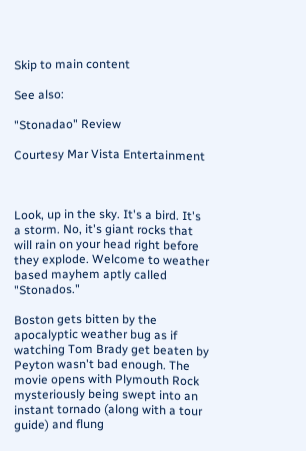Skip to main content

See also:

"Stonadao" Review

Courtesy Mar Vista Entertainment



Look, up in the sky. It's a bird. It's a storm. No, it's giant rocks that will rain on your head right before they explode. Welcome to weather based mayhem aptly called "Stonados."

Boston gets bitten by the apocalyptic weather bug as if watching Tom Brady get beaten by Peyton wasn't bad enough. The movie opens with Plymouth Rock mysteriously being swept into an instant tornado (along with a tour guide) and flung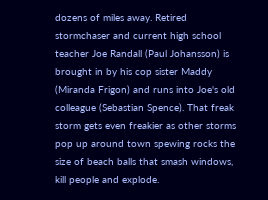dozens of miles away. Retired stormchaser and current high school teacher Joe Randall (Paul Johansson) is brought in by his cop sister Maddy (Miranda Frigon) and runs into Joe's old colleague (Sebastian Spence). That freak storm gets even freakier as other storms pop up around town spewing rocks the size of beach balls that smash windows, kill people and explode.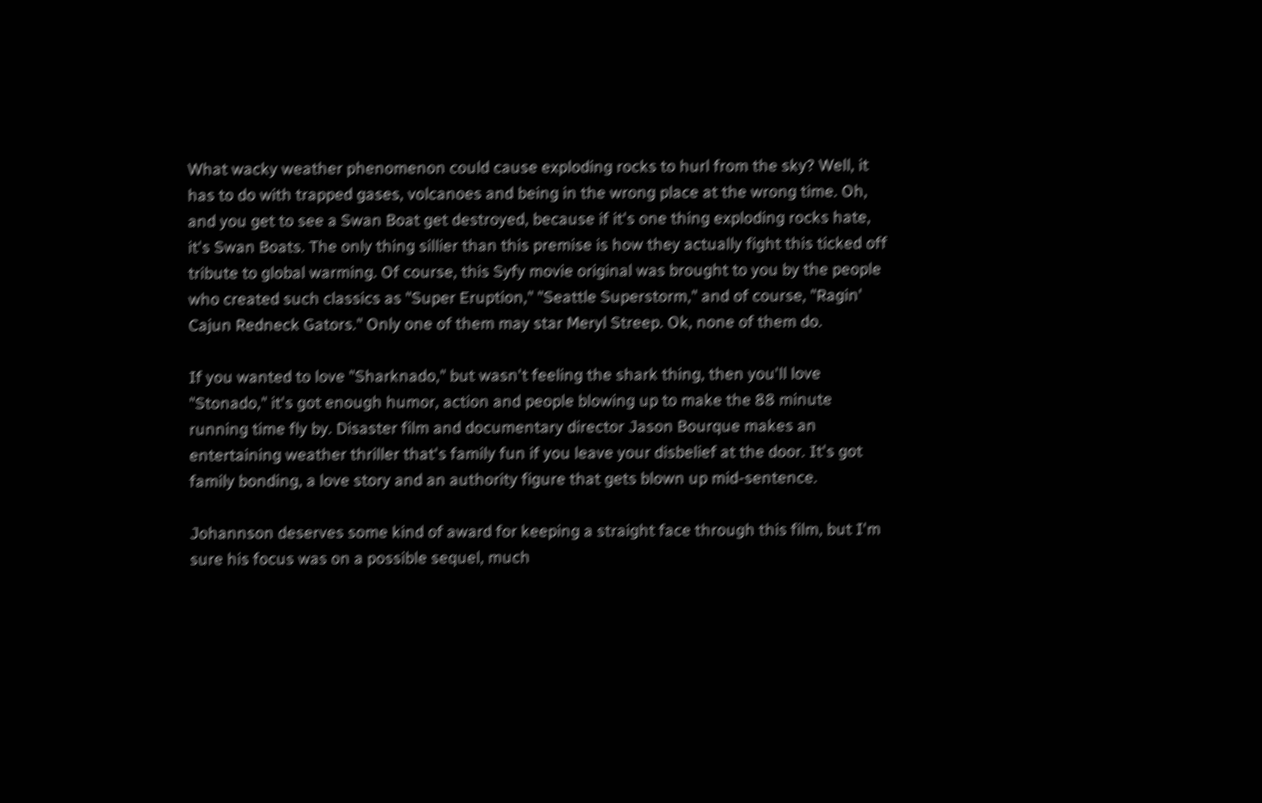What wacky weather phenomenon could cause exploding rocks to hurl from the sky? Well, it has to do with trapped gases, volcanoes and being in the wrong place at the wrong time. Oh, and you get to see a Swan Boat get destroyed, because if it's one thing exploding rocks hate, it's Swan Boats. The only thing sillier than this premise is how they actually fight this ticked off tribute to global warming. Of course, this Syfy movie original was brought to you by the people who created such classics as "Super Eruption," "Seattle Superstorm," and of course, "Ragin' Cajun Redneck Gators." Only one of them may star Meryl Streep. Ok, none of them do.

If you wanted to love "Sharknado," but wasn't feeling the shark thing, then you'll love "Stonado," it's got enough humor, action and people blowing up to make the 88 minute running time fly by. Disaster film and documentary director Jason Bourque makes an entertaining weather thriller that's family fun if you leave your disbelief at the door. It's got family bonding, a love story and an authority figure that gets blown up mid-sentence.

Johannson deserves some kind of award for keeping a straight face through this film, but I'm sure his focus was on a possible sequel, much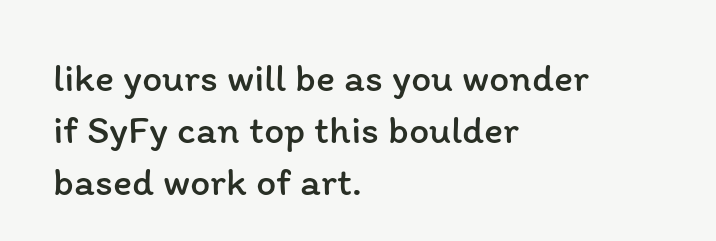like yours will be as you wonder if SyFy can top this boulder based work of art.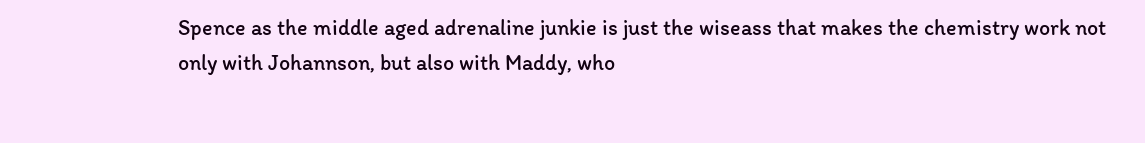Spence as the middle aged adrenaline junkie is just the wiseass that makes the chemistry work not only with Johannson, but also with Maddy, who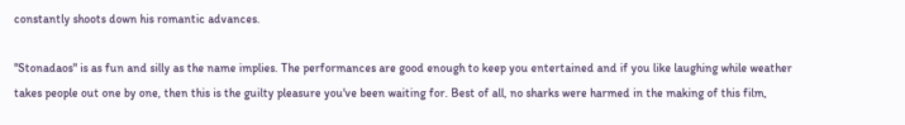constantly shoots down his romantic advances.

"Stonadaos" is as fun and silly as the name implies. The performances are good enough to keep you entertained and if you like laughing while weather takes people out one by one, then this is the guilty pleasure you've been waiting for. Best of all, no sharks were harmed in the making of this film,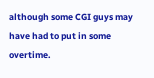although some CGI guys may have had to put in some overtime.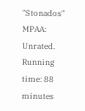"Stonados" MPAA: Unrated. Running time: 88 minutes